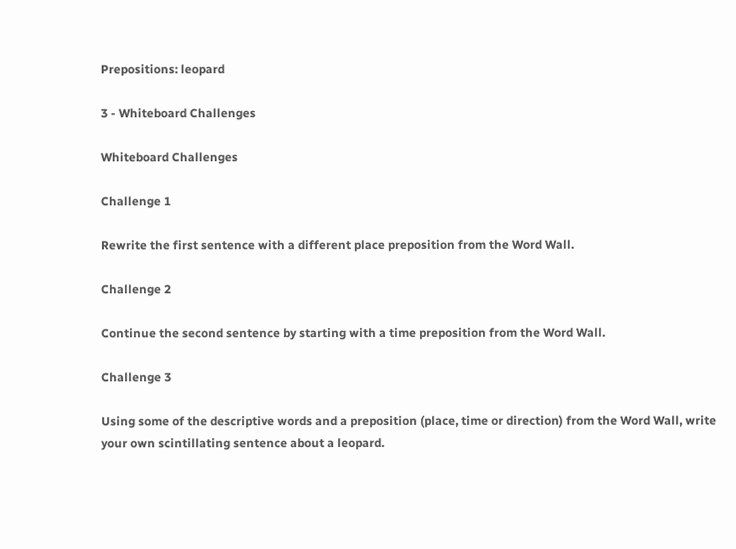Prepositions: leopard

3 - Whiteboard Challenges

Whiteboard Challenges

Challenge 1

Rewrite the first sentence with a different place preposition from the Word Wall.

Challenge 2

Continue the second sentence by starting with a time preposition from the Word Wall.

Challenge 3

Using some of the descriptive words and a preposition (place, time or direction) from the Word Wall, write your own scintillating sentence about a leopard.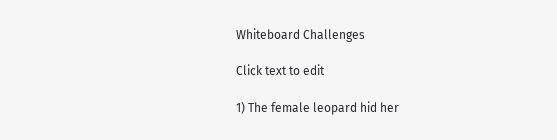Whiteboard Challenges

Click text to edit

1) The female leopard hid her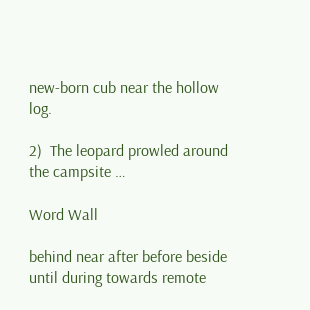new-born cub near the hollow log.

2)  The leopard prowled around the campsite …

Word Wall

behind near after before beside until during towards remote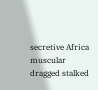secretive Africa muscular dragged stalked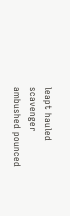leapt hauled scavenger ambushed pounced